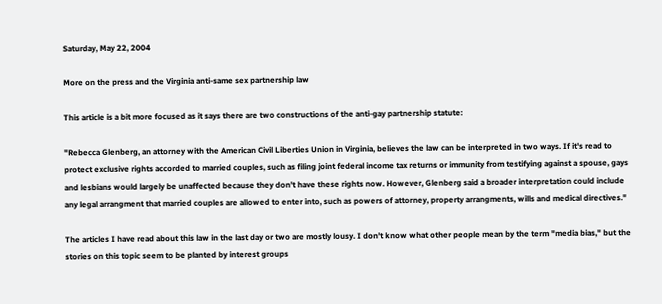Saturday, May 22, 2004

More on the press and the Virginia anti-same sex partnership law

This article is a bit more focused as it says there are two constructions of the anti-gay partnership statute:

"Rebecca Glenberg, an attorney with the American Civil Liberties Union in Virginia, believes the law can be interpreted in two ways. If it's read to protect exclusive rights accorded to married couples, such as filing joint federal income tax returns or immunity from testifying against a spouse, gays and lesbians would largely be unaffected because they don't have these rights now. However, Glenberg said a broader interpretation could include any legal arrangment that married couples are allowed to enter into, such as powers of attorney, property arrangments, wills and medical directives."

The articles I have read about this law in the last day or two are mostly lousy. I don't know what other people mean by the term "media bias," but the stories on this topic seem to be planted by interest groups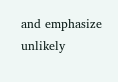and emphasize unlikely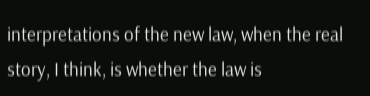interpretations of the new law, when the real story, I think, is whether the law is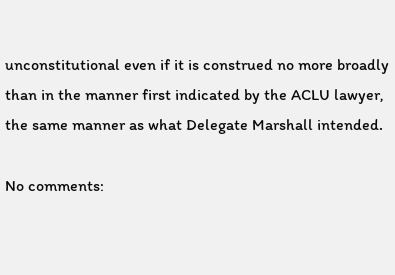unconstitutional even if it is construed no more broadly than in the manner first indicated by the ACLU lawyer, the same manner as what Delegate Marshall intended.

No comments: